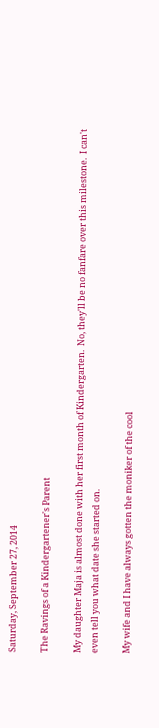Saturday, September 27, 2014

The Ravings of a Kindergartener's Parent

My daughter Maja is almost done with her first month of Kindergarten.  No, they'll be no fanfare over this milestone.  I can't even tell you what date she started on.

My wife and I have always gotten the moniker of the cool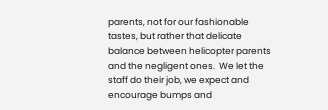parents, not for our fashionable tastes, but rather that delicate balance between helicopter parents and the negligent ones.  We let the staff do their job, we expect and encourage bumps and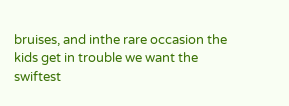bruises, and inthe rare occasion the kids get in trouble we want the swiftest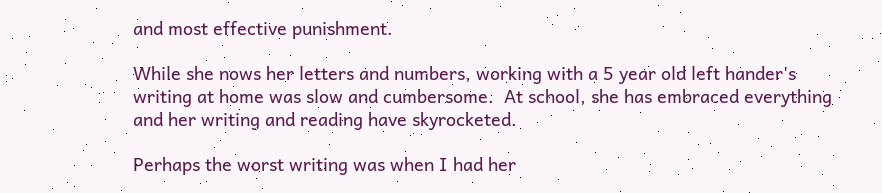and most effective punishment.

While she nows her letters and numbers, working with a 5 year old left hander's writing at home was slow and cumbersome.  At school, she has embraced everything and her writing and reading have skyrocketed.

Perhaps the worst writing was when I had her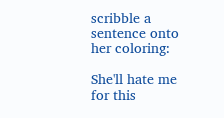scribble a sentence onto her coloring:

She'll hate me for this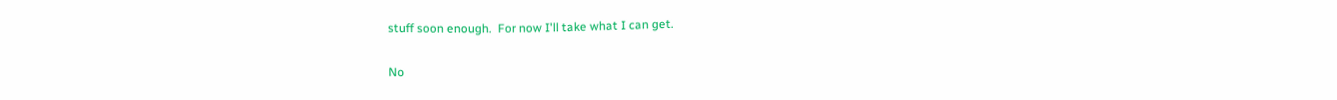stuff soon enough.  For now I'll take what I can get.

No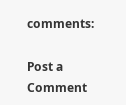comments:

Post a Comment